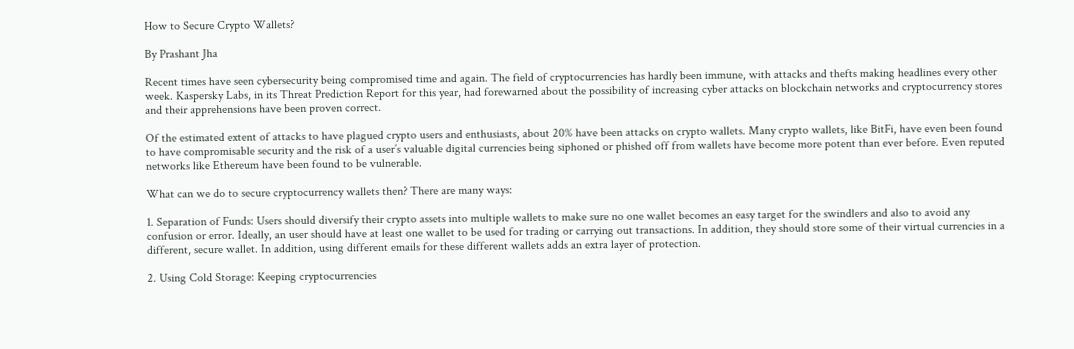How to Secure Crypto Wallets?

By Prashant Jha

Recent times have seen cybersecurity being compromised time and again. The field of cryptocurrencies has hardly been immune, with attacks and thefts making headlines every other week. Kaspersky Labs, in its Threat Prediction Report for this year, had forewarned about the possibility of increasing cyber attacks on blockchain networks and cryptocurrency stores and their apprehensions have been proven correct.

Of the estimated extent of attacks to have plagued crypto users and enthusiasts, about 20% have been attacks on crypto wallets. Many crypto wallets, like BitFi, have even been found to have compromisable security and the risk of a user’s valuable digital currencies being siphoned or phished off from wallets have become more potent than ever before. Even reputed networks like Ethereum have been found to be vulnerable.

What can we do to secure cryptocurrency wallets then? There are many ways:

1. Separation of Funds: Users should diversify their crypto assets into multiple wallets to make sure no one wallet becomes an easy target for the swindlers and also to avoid any confusion or error. Ideally, an user should have at least one wallet to be used for trading or carrying out transactions. In addition, they should store some of their virtual currencies in a different, secure wallet. In addition, using different emails for these different wallets adds an extra layer of protection.

2. Using Cold Storage: Keeping cryptocurrencies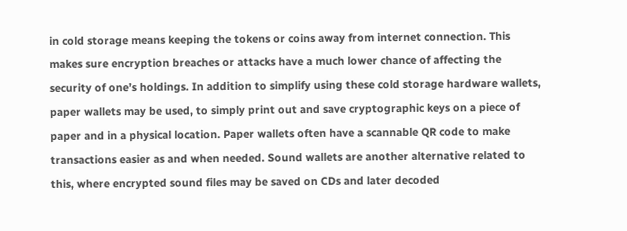in cold storage means keeping the tokens or coins away from internet connection. This makes sure encryption breaches or attacks have a much lower chance of affecting the security of one’s holdings. In addition to simplify using these cold storage hardware wallets, paper wallets may be used, to simply print out and save cryptographic keys on a piece of paper and in a physical location. Paper wallets often have a scannable QR code to make transactions easier as and when needed. Sound wallets are another alternative related to this, where encrypted sound files may be saved on CDs and later decoded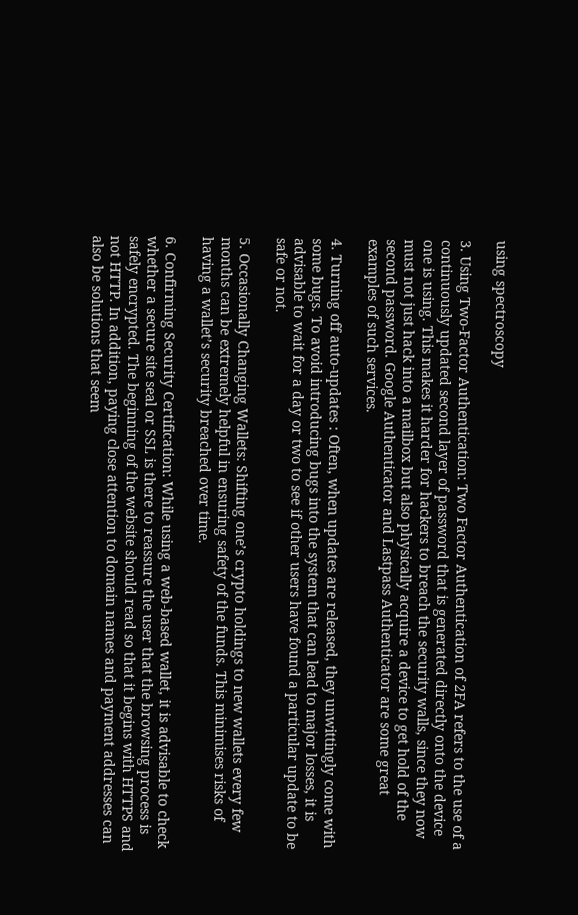using spectroscopy

3. Using Two-Factor Authentication: Two Factor Authentication of 2FA refers to the use of a continuously updated second layer of password that is generated directly onto the device one is using. This makes it harder for hackers to breach the security walls, since they now must not just hack into a mailbox but also physically acquire a device to get hold of the second password. Google Authenticator and Lastpass Authenticator are some great examples of such services.

4. Turning off auto-updates : Often, when updates are released, they unwittingly come with some bugs. To avoid introducing bugs into the system that can lead to major losses, it is advisable to wait for a day or two to see if other users have found a particular update to be safe or not.

5. Occasionally Changing Wallets: Shifting one’s crypto holdings to new wallets every few months can be extremely helpful in ensuring safety of the funds. This minimises risks of having a wallet’s security breached over time.

6. Confirming Security Certification: While using a web-based wallet, it is advisable to check whether a secure site seal or SSL is there to reassure the user that the browsing process is safely encrypted. The beginning of the website should read so that it begins with HTTPS and not HTTP. In addition, paying close attention to domain names and payment addresses can also be solutions that seem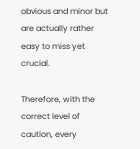obvious and minor but are actually rather easy to miss yet crucial.

Therefore, with the correct level of caution, every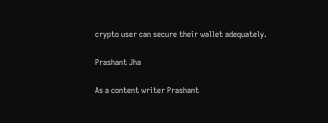crypto user can secure their wallet adequately.

Prashant Jha

As a content writer Prashant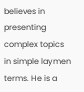believes in presenting complex topics in simple laymen terms. He is a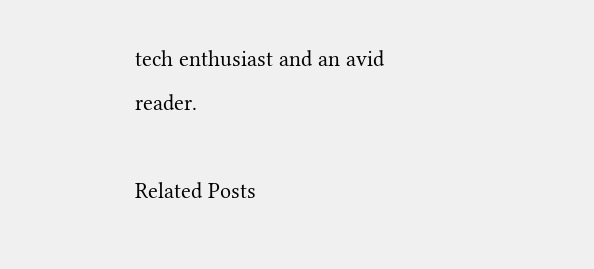tech enthusiast and an avid reader.

Related Posts